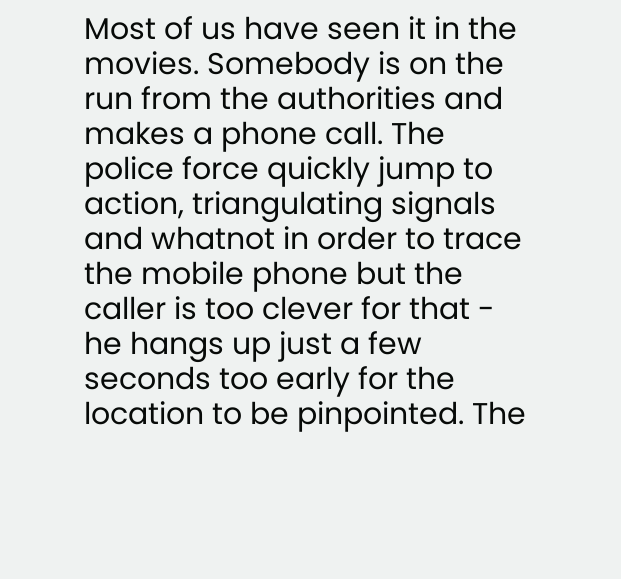Most of us have seen it in the movies. Somebody is on the run from the authorities and makes a phone call. The police force quickly jump to action, triangulating signals and whatnot in order to trace the mobile phone but the caller is too clever for that - he hangs up just a few seconds too early for the location to be pinpointed. The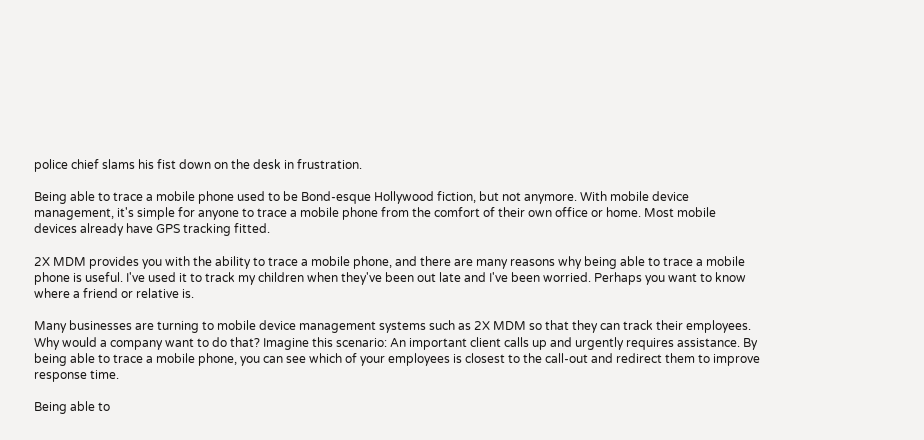police chief slams his fist down on the desk in frustration.

Being able to trace a mobile phone used to be Bond-esque Hollywood fiction, but not anymore. With mobile device management, it's simple for anyone to trace a mobile phone from the comfort of their own office or home. Most mobile devices already have GPS tracking fitted.

2X MDM provides you with the ability to trace a mobile phone, and there are many reasons why being able to trace a mobile phone is useful. I've used it to track my children when they've been out late and I've been worried. Perhaps you want to know where a friend or relative is.

Many businesses are turning to mobile device management systems such as 2X MDM so that they can track their employees. Why would a company want to do that? Imagine this scenario: An important client calls up and urgently requires assistance. By being able to trace a mobile phone, you can see which of your employees is closest to the call-out and redirect them to improve response time.

Being able to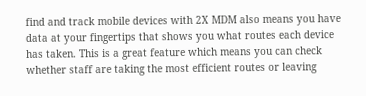find and track mobile devices with 2X MDM also means you have data at your fingertips that shows you what routes each device has taken. This is a great feature which means you can check whether staff are taking the most efficient routes or leaving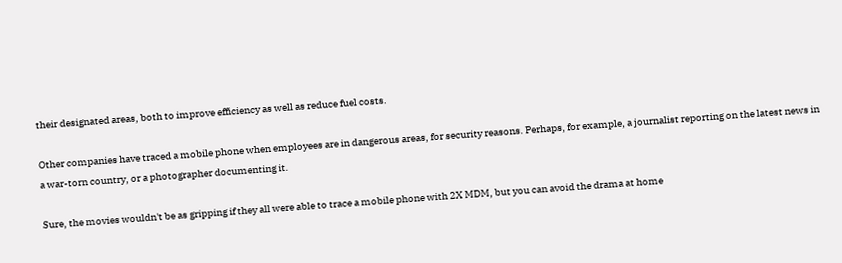their designated areas, both to improve efficiency as well as reduce fuel costs.

Other companies have traced a mobile phone when employees are in dangerous areas, for security reasons. Perhaps, for example, a journalist reporting on the latest news in a war-torn country, or a photographer documenting it.

Sure, the movies wouldn't be as gripping if they all were able to trace a mobile phone with 2X MDM, but you can avoid the drama at home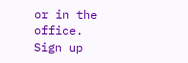or in the office. Sign up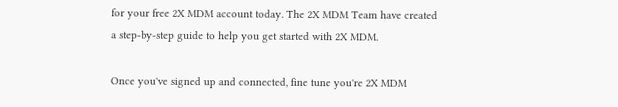for your free 2X MDM account today. The 2X MDM Team have created a step-by-step guide to help you get started with 2X MDM.

Once you've signed up and connected, fine tune you're 2X MDM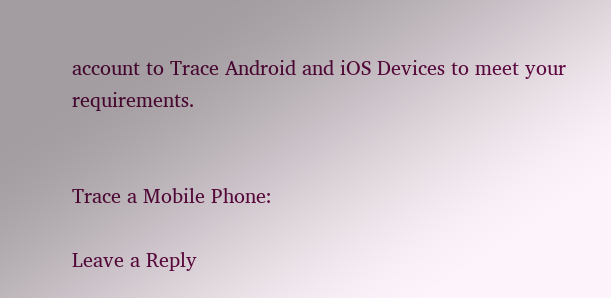account to Trace Android and iOS Devices to meet your requirements.


Trace a Mobile Phone:

Leave a Reply